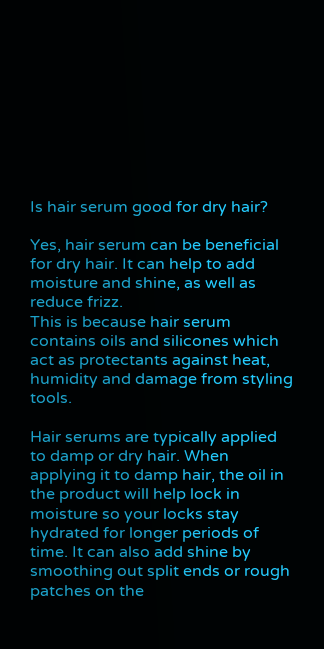Is hair serum good for dry hair?

Yes, hair serum can be beneficial for dry hair. It can help to add moisture and shine, as well as reduce frizz.
This is because hair serum contains oils and silicones which act as protectants against heat, humidity and damage from styling tools.

Hair serums are typically applied to damp or dry hair. When applying it to damp hair, the oil in the product will help lock in moisture so your locks stay hydrated for longer periods of time. It can also add shine by smoothing out split ends or rough patches on the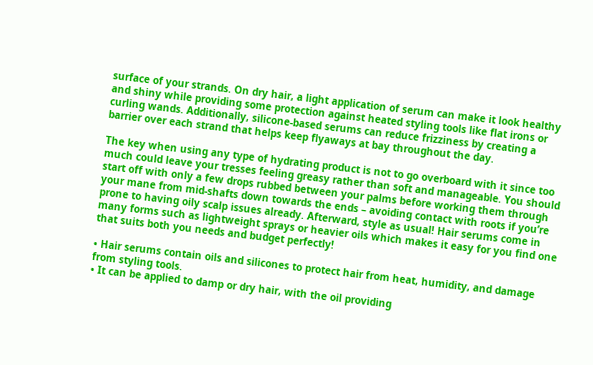surface of your strands. On dry hair, a light application of serum can make it look healthy and shiny while providing some protection against heated styling tools like flat irons or curling wands. Additionally, silicone-based serums can reduce frizziness by creating a barrier over each strand that helps keep flyaways at bay throughout the day.

The key when using any type of hydrating product is not to go overboard with it since too much could leave your tresses feeling greasy rather than soft and manageable. You should start off with only a few drops rubbed between your palms before working them through your mane from mid-shafts down towards the ends – avoiding contact with roots if you’re prone to having oily scalp issues already. Afterward, style as usual! Hair serums come in many forms such as lightweight sprays or heavier oils which makes it easy for you find one that suits both you needs and budget perfectly!

• Hair serums contain oils and silicones to protect hair from heat, humidity, and damage from styling tools.
• It can be applied to damp or dry hair, with the oil providing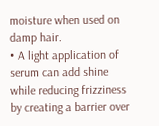moisture when used on damp hair.
• A light application of serum can add shine while reducing frizziness by creating a barrier over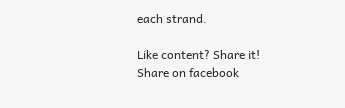each strand.

Like content? Share it!
Share on facebook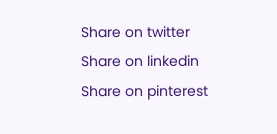Share on twitter
Share on linkedin
Share on pinterest